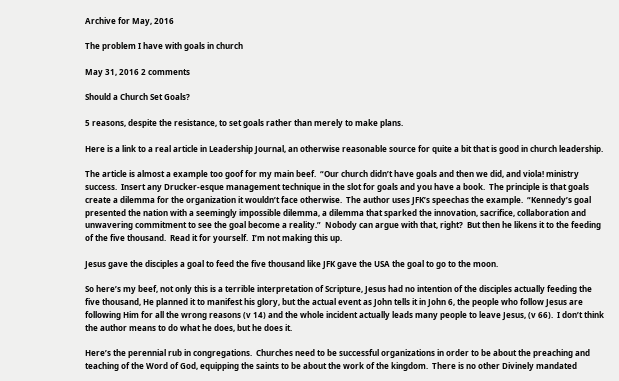Archive for May, 2016

The problem I have with goals in church

May 31, 2016 2 comments

Should a Church Set Goals?

5 reasons, despite the resistance, to set goals rather than merely to make plans.

Here is a link to a real article in Leadership Journal, an otherwise reasonable source for quite a bit that is good in church leadership.

The article is almost a example too goof for my main beef.  “Our church didn’t have goals and then we did, and viola! ministry success.  Insert any Drucker-esque management technique in the slot for goals and you have a book.  The principle is that goals create a dilemma for the organization it wouldn’t face otherwise.  The author uses JFK’s speechas the example.  “Kennedy’s goal presented the nation with a seemingly impossible dilemma, a dilemma that sparked the innovation, sacrifice, collaboration and unwavering commitment to see the goal become a reality.”  Nobody can argue with that, right?  But then he likens it to the feeding of the five thousand.  Read it for yourself.  I’m not making this up.

Jesus gave the disciples a goal to feed the five thousand like JFK gave the USA the goal to go to the moon.

So here’s my beef, not only this is a terrible interpretation of Scripture, Jesus had no intention of the disciples actually feeding the five thousand, He planned it to manifest his glory, but the actual event as John tells it in John 6, the people who follow Jesus are following Him for all the wrong reasons (v 14) and the whole incident actually leads many people to leave Jesus, (v 66).  I don’t think the author means to do what he does, but he does it.

Here’s the perennial rub in congregations.  Churches need to be successful organizations in order to be about the preaching and teaching of the Word of God, equipping the saints to be about the work of the kingdom.  There is no other Divinely mandated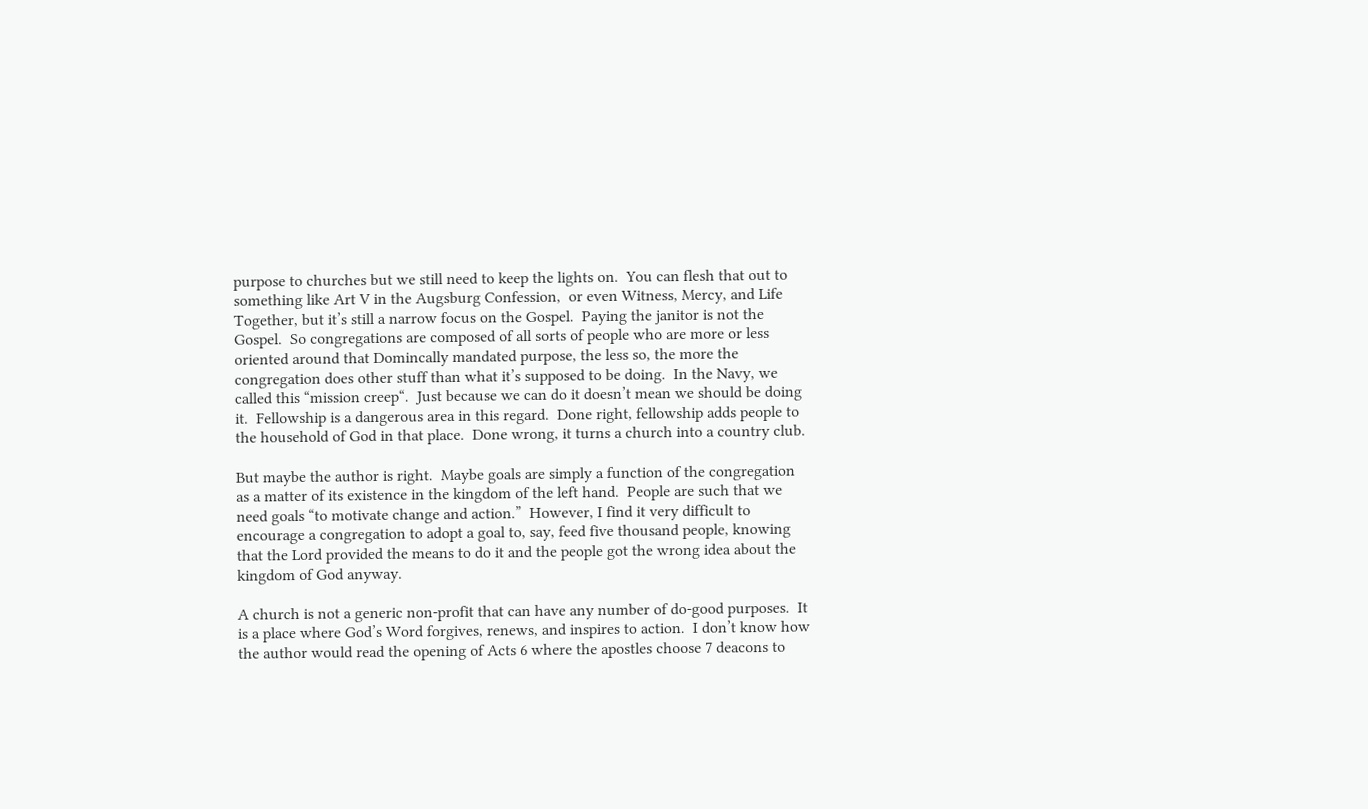purpose to churches but we still need to keep the lights on.  You can flesh that out to something like Art V in the Augsburg Confession,  or even Witness, Mercy, and Life Together, but it’s still a narrow focus on the Gospel.  Paying the janitor is not the Gospel.  So congregations are composed of all sorts of people who are more or less oriented around that Domincally mandated purpose, the less so, the more the congregation does other stuff than what it’s supposed to be doing.  In the Navy, we called this “mission creep“.  Just because we can do it doesn’t mean we should be doing it.  Fellowship is a dangerous area in this regard.  Done right, fellowship adds people to the household of God in that place.  Done wrong, it turns a church into a country club.

But maybe the author is right.  Maybe goals are simply a function of the congregation as a matter of its existence in the kingdom of the left hand.  People are such that we need goals “to motivate change and action.”  However, I find it very difficult to encourage a congregation to adopt a goal to, say, feed five thousand people, knowing that the Lord provided the means to do it and the people got the wrong idea about the kingdom of God anyway.

A church is not a generic non-profit that can have any number of do-good purposes.  It is a place where God’s Word forgives, renews, and inspires to action.  I don’t know how the author would read the opening of Acts 6 where the apostles choose 7 deacons to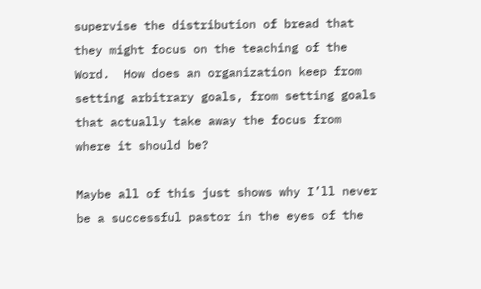supervise the distribution of bread that they might focus on the teaching of the Word.  How does an organization keep from setting arbitrary goals, from setting goals that actually take away the focus from where it should be?

Maybe all of this just shows why I’ll never be a successful pastor in the eyes of the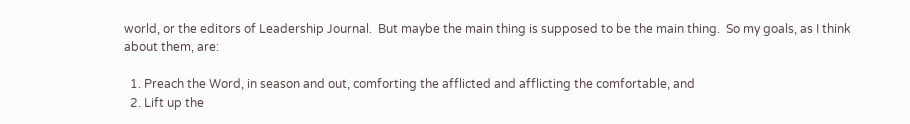world, or the editors of Leadership Journal.  But maybe the main thing is supposed to be the main thing.  So my goals, as I think about them, are:

  1. Preach the Word, in season and out, comforting the afflicted and afflicting the comfortable, and
  2. Lift up the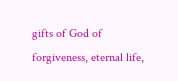gifts of God of forgiveness, eternal life,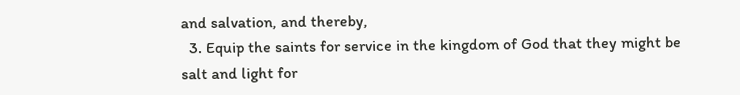and salvation, and thereby,
  3. Equip the saints for service in the kingdom of God that they might be salt and light for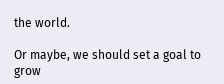the world.

Or maybe, we should set a goal to grow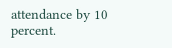attendance by 10 percent.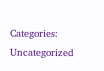Categories: Uncategorized